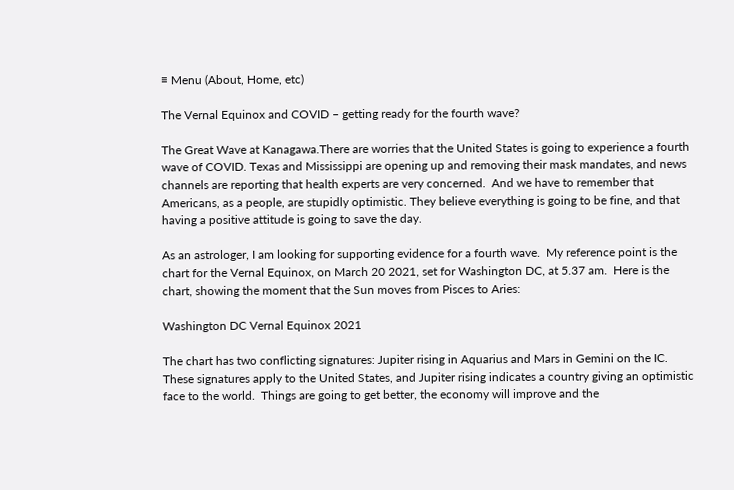≡ Menu (About, Home, etc)

The Vernal Equinox and COVID – getting ready for the fourth wave?

The Great Wave at Kanagawa.There are worries that the United States is going to experience a fourth wave of COVID. Texas and Mississippi are opening up and removing their mask mandates, and news channels are reporting that health experts are very concerned.  And we have to remember that Americans, as a people, are stupidly optimistic. They believe everything is going to be fine, and that having a positive attitude is going to save the day.

As an astrologer, I am looking for supporting evidence for a fourth wave.  My reference point is the chart for the Vernal Equinox, on March 20 2021, set for Washington DC, at 5.37 am.  Here is the chart, showing the moment that the Sun moves from Pisces to Aries:

Washington DC Vernal Equinox 2021

The chart has two conflicting signatures: Jupiter rising in Aquarius and Mars in Gemini on the IC.  These signatures apply to the United States, and Jupiter rising indicates a country giving an optimistic face to the world.  Things are going to get better, the economy will improve and the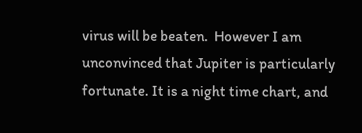virus will be beaten.  However I am unconvinced that Jupiter is particularly fortunate. It is a night time chart, and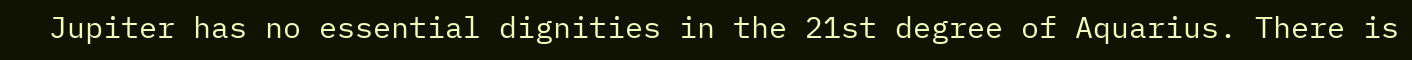Jupiter has no essential dignities in the 21st degree of Aquarius. There is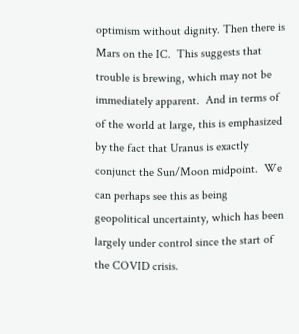optimism without dignity. Then there is Mars on the IC.  This suggests that trouble is brewing, which may not be immediately apparent.  And in terms of of the world at large, this is emphasized by the fact that Uranus is exactly conjunct the Sun/Moon midpoint.  We can perhaps see this as being geopolitical uncertainty, which has been largely under control since the start of the COVID crisis.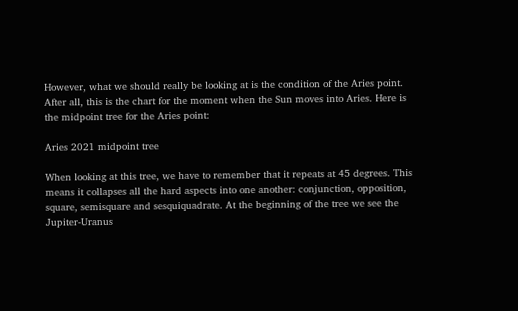However, what we should really be looking at is the condition of the Aries point.  After all, this is the chart for the moment when the Sun moves into Aries. Here is the midpoint tree for the Aries point:

Aries 2021 midpoint tree

When looking at this tree, we have to remember that it repeats at 45 degrees. This means it collapses all the hard aspects into one another: conjunction, opposition, square, semisquare and sesquiquadrate. At the beginning of the tree we see the Jupiter-Uranus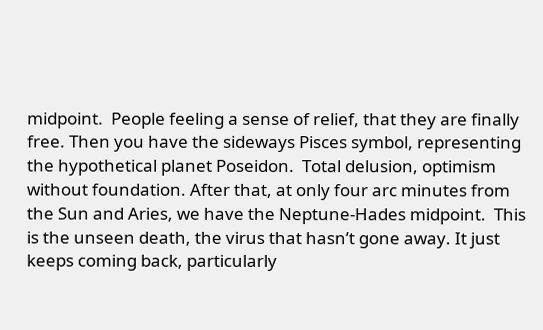midpoint.  People feeling a sense of relief, that they are finally free. Then you have the sideways Pisces symbol, representing the hypothetical planet Poseidon.  Total delusion, optimism without foundation. After that, at only four arc minutes from the Sun and Aries, we have the Neptune-Hades midpoint.  This is the unseen death, the virus that hasn’t gone away. It just keeps coming back, particularly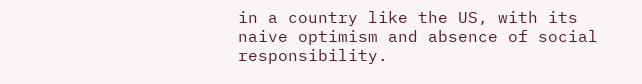in a country like the US, with its naive optimism and absence of social responsibility.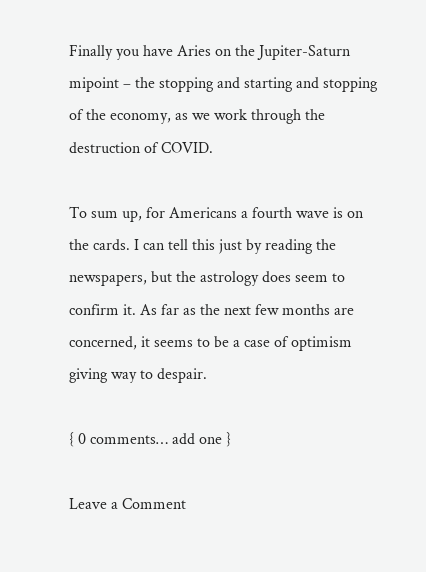Finally you have Aries on the Jupiter-Saturn mipoint – the stopping and starting and stopping of the economy, as we work through the destruction of COVID.

To sum up, for Americans a fourth wave is on the cards. I can tell this just by reading the newspapers, but the astrology does seem to confirm it. As far as the next few months are concerned, it seems to be a case of optimism giving way to despair.

{ 0 comments… add one }

Leave a Comment